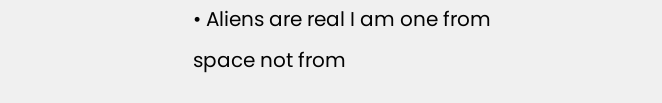• Aliens are real I am one from space not from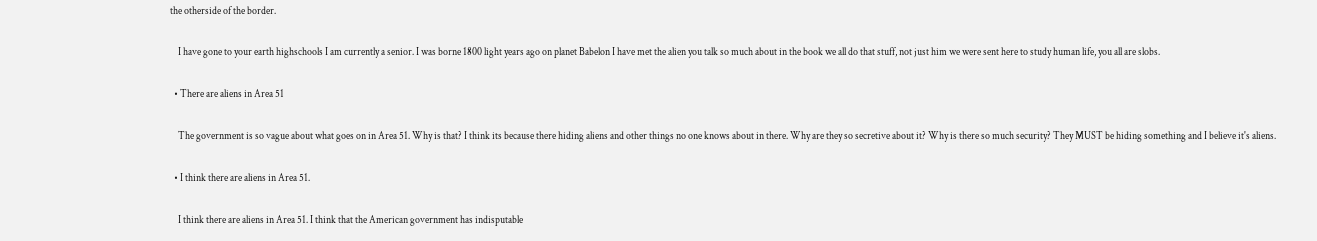the otherside of the border.

    I have gone to your earth highschools I am currently a senior. I was borne 1800 light years ago on planet Babelon I have met the alien you talk so much about in the book we all do that stuff, not just him we were sent here to study human life, you all are slobs.

  • There are aliens in Area 51

    The government is so vague about what goes on in Area 51. Why is that? I think its because there hiding aliens and other things no one knows about in there. Why are they so secretive about it? Why is there so much security? They MUST be hiding something and I believe it's aliens.

  • I think there are aliens in Area 51.

    I think there are aliens in Area 51. I think that the American government has indisputable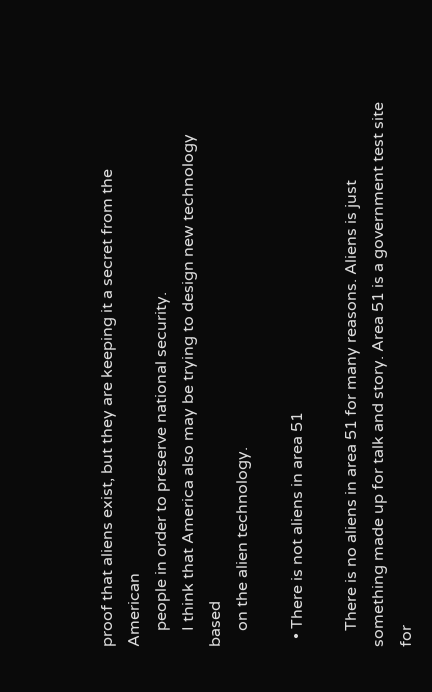proof that aliens exist, but they are keeping it a secret from the American
    people in order to preserve national security.
    I think that America also may be trying to design new technology based
    on the alien technology.

  • There is not aliens in area 51

    There is no aliens in area 51 for many reasons. Aliens is just something made up for talk and story. Area 51 is a government test site for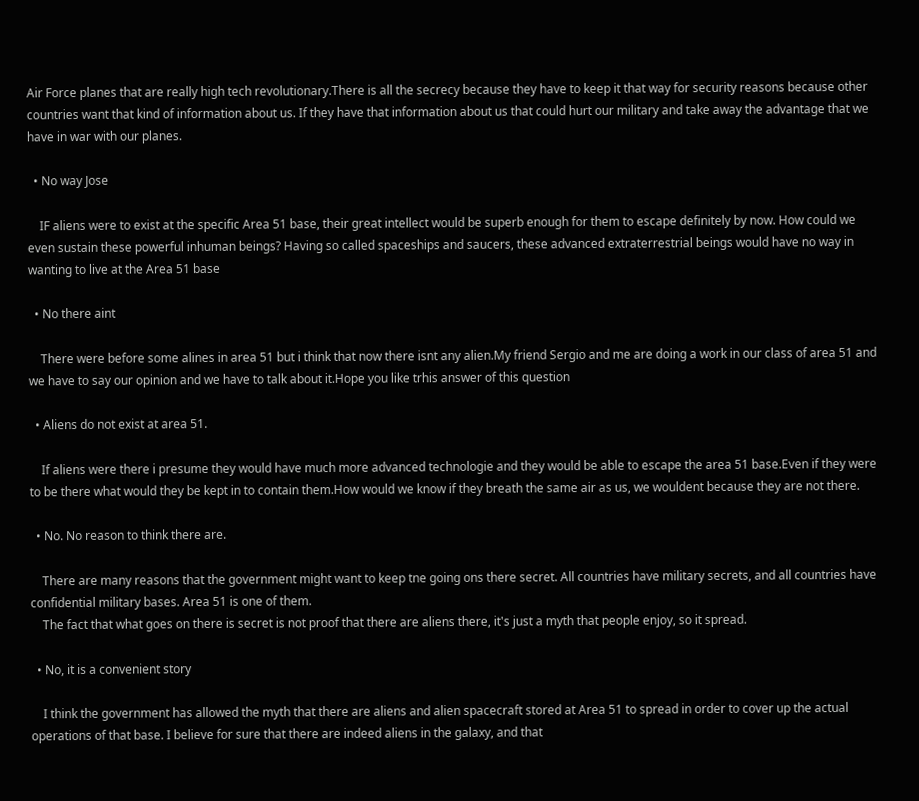Air Force planes that are really high tech revolutionary.There is all the secrecy because they have to keep it that way for security reasons because other countries want that kind of information about us. If they have that information about us that could hurt our military and take away the advantage that we have in war with our planes.

  • No way Jose

    IF aliens were to exist at the specific Area 51 base, their great intellect would be superb enough for them to escape definitely by now. How could we even sustain these powerful inhuman beings? Having so called spaceships and saucers, these advanced extraterrestrial beings would have no way in wanting to live at the Area 51 base

  • No there aint

    There were before some alines in area 51 but i think that now there isnt any alien.My friend Sergio and me are doing a work in our class of area 51 and we have to say our opinion and we have to talk about it.Hope you like trhis answer of this question

  • Aliens do not exist at area 51.

    If aliens were there i presume they would have much more advanced technologie and they would be able to escape the area 51 base.Even if they were to be there what would they be kept in to contain them.How would we know if they breath the same air as us, we wouldent because they are not there.

  • No. No reason to think there are.

    There are many reasons that the government might want to keep tne going ons there secret. All countries have military secrets, and all countries have confidential military bases. Area 51 is one of them.
    The fact that what goes on there is secret is not proof that there are aliens there, it's just a myth that people enjoy, so it spread.

  • No, it is a convenient story

    I think the government has allowed the myth that there are aliens and alien spacecraft stored at Area 51 to spread in order to cover up the actual operations of that base. I believe for sure that there are indeed aliens in the galaxy, and that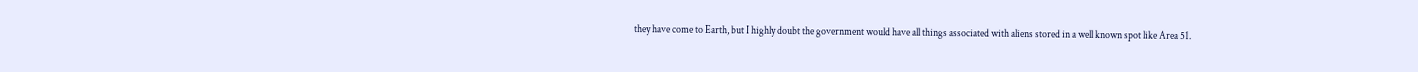they have come to Earth, but I highly doubt the government would have all things associated with aliens stored in a well known spot like Area 51.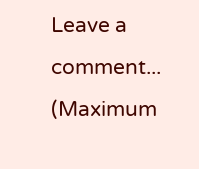Leave a comment...
(Maximum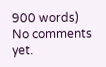900 words)
No comments yet.